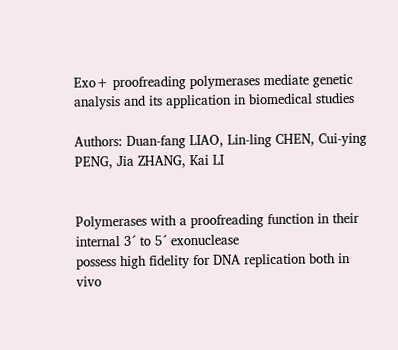Exo+ proofreading polymerases mediate genetic analysis and its application in biomedical studies

Authors: Duan-fang LIAO, Lin-ling CHEN, Cui-ying PENG, Jia ZHANG, Kai LI


Polymerases with a proofreading function in their internal 3´ to 5´ exonuclease
possess high fidelity for DNA replication both in vivo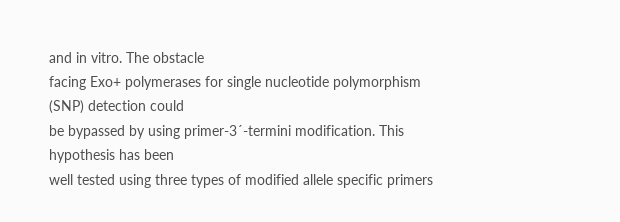and in vitro. The obstacle
facing Exo+ polymerases for single nucleotide polymorphism (SNP) detection could
be bypassed by using primer-3´-termini modification. This hypothesis has been
well tested using three types of modified allele specific primers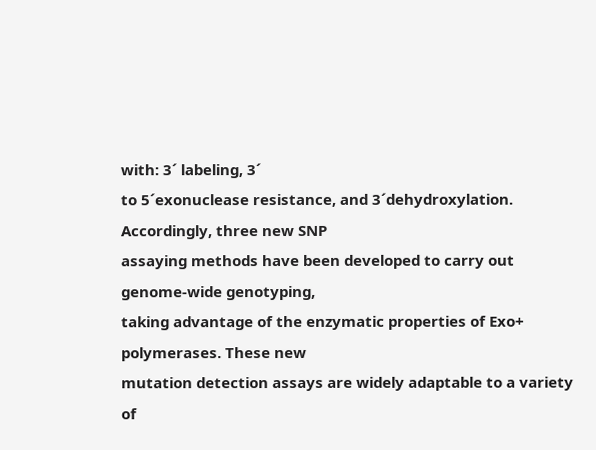with: 3´ labeling, 3´
to 5´exonuclease resistance, and 3´dehydroxylation. Accordingly, three new SNP
assaying methods have been developed to carry out genome-wide genotyping,
taking advantage of the enzymatic properties of Exo+ polymerases. These new
mutation detection assays are widely adaptable to a variety of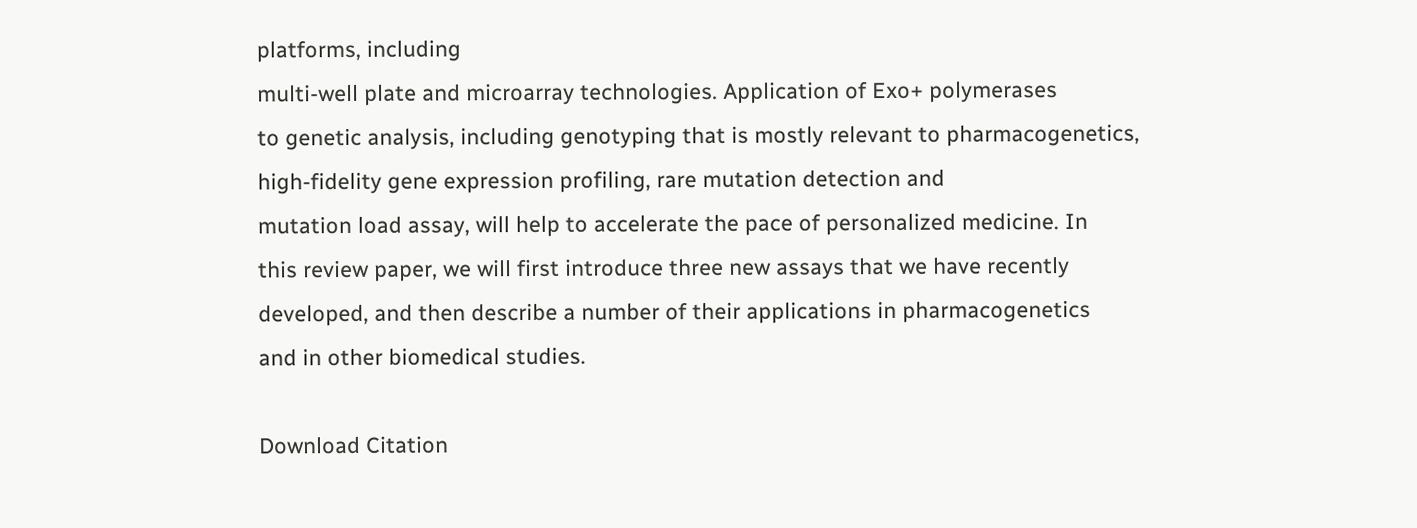platforms, including
multi-well plate and microarray technologies. Application of Exo+ polymerases
to genetic analysis, including genotyping that is mostly relevant to pharmacogenetics,
high-fidelity gene expression profiling, rare mutation detection and
mutation load assay, will help to accelerate the pace of personalized medicine. In
this review paper, we will first introduce three new assays that we have recently
developed, and then describe a number of their applications in pharmacogenetics
and in other biomedical studies.

Download Citation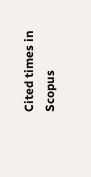Cited times in Scopus